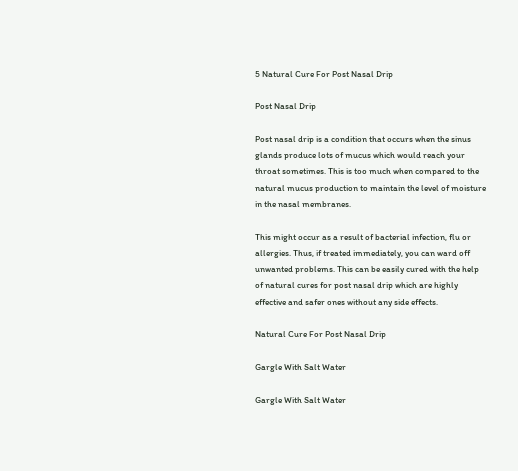5 Natural Cure For Post Nasal Drip

Post Nasal Drip

Post nasal drip is a condition that occurs when the sinus glands produce lots of mucus which would reach your throat sometimes. This is too much when compared to the natural mucus production to maintain the level of moisture in the nasal membranes.

This might occur as a result of bacterial infection, flu or allergies. Thus, if treated immediately, you can ward off unwanted problems. This can be easily cured with the help of natural cures for post nasal drip which are highly effective and safer ones without any side effects.

Natural Cure For Post Nasal Drip

Gargle With Salt Water

Gargle With Salt Water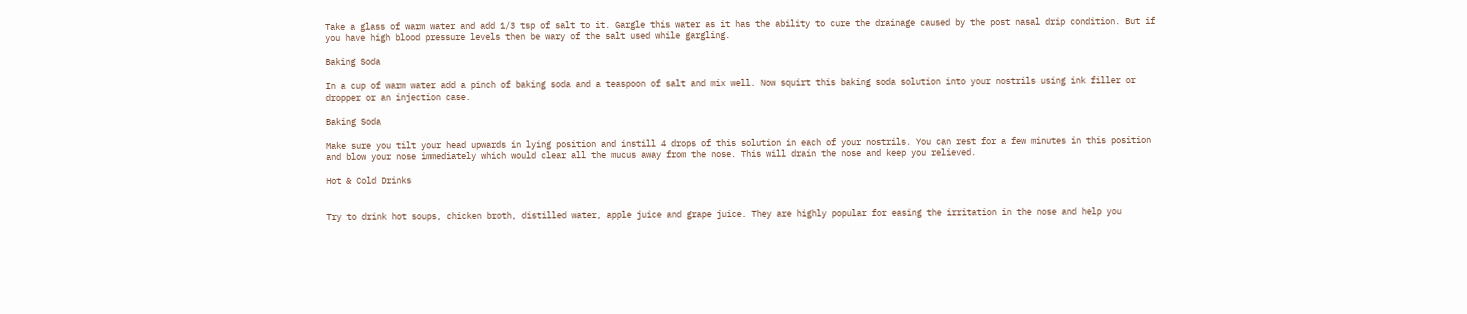Take a glass of warm water and add 1/3 tsp of salt to it. Gargle this water as it has the ability to cure the drainage caused by the post nasal drip condition. But if you have high blood pressure levels then be wary of the salt used while gargling.

Baking Soda

In a cup of warm water add a pinch of baking soda and a teaspoon of salt and mix well. Now squirt this baking soda solution into your nostrils using ink filler or dropper or an injection case.

Baking Soda

Make sure you tilt your head upwards in lying position and instill 4 drops of this solution in each of your nostrils. You can rest for a few minutes in this position and blow your nose immediately which would clear all the mucus away from the nose. This will drain the nose and keep you relieved.

Hot & Cold Drinks


Try to drink hot soups, chicken broth, distilled water, apple juice and grape juice. They are highly popular for easing the irritation in the nose and help you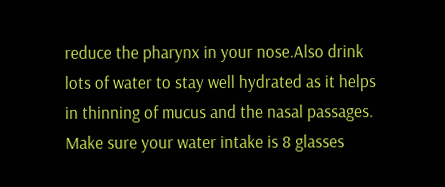reduce the pharynx in your nose.Also drink lots of water to stay well hydrated as it helps in thinning of mucus and the nasal passages. Make sure your water intake is 8 glasses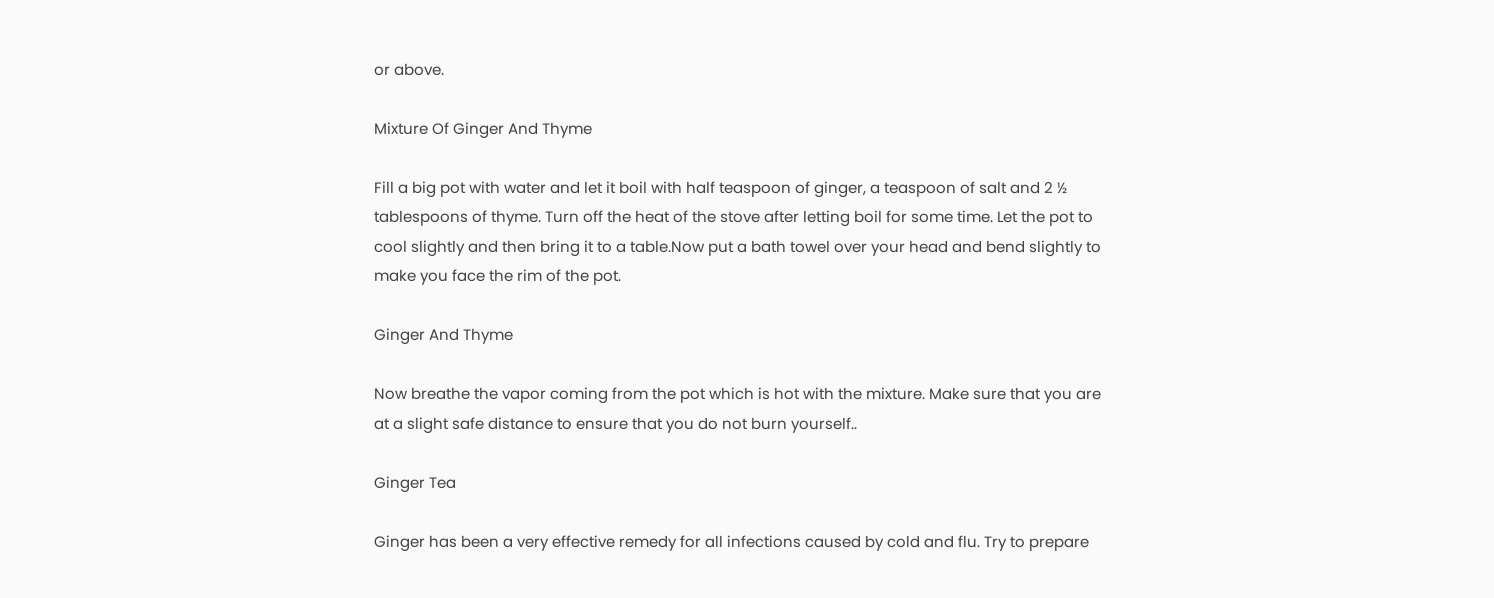or above.

Mixture Of Ginger And Thyme

Fill a big pot with water and let it boil with half teaspoon of ginger, a teaspoon of salt and 2 ½ tablespoons of thyme. Turn off the heat of the stove after letting boil for some time. Let the pot to cool slightly and then bring it to a table.Now put a bath towel over your head and bend slightly to make you face the rim of the pot.

Ginger And Thyme

Now breathe the vapor coming from the pot which is hot with the mixture. Make sure that you are at a slight safe distance to ensure that you do not burn yourself..

Ginger Tea

Ginger has been a very effective remedy for all infections caused by cold and flu. Try to prepare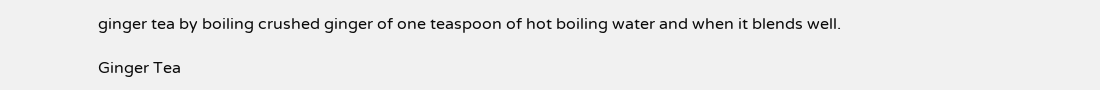ginger tea by boiling crushed ginger of one teaspoon of hot boiling water and when it blends well.

Ginger Tea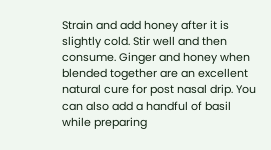Strain and add honey after it is slightly cold. Stir well and then consume. Ginger and honey when blended together are an excellent natural cure for post nasal drip. You can also add a handful of basil while preparing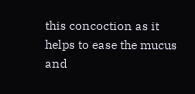this concoction as it helps to ease the mucus and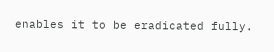enables it to be eradicated fully.